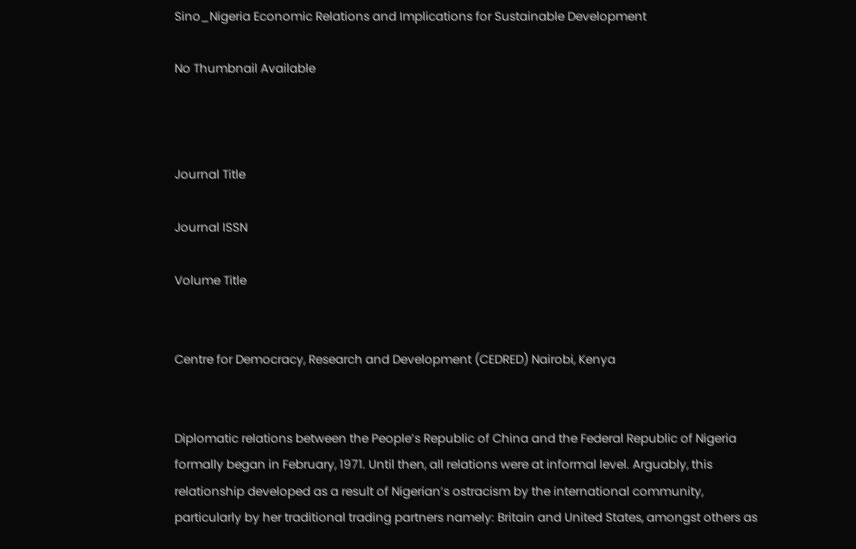Sino_Nigeria Economic Relations and Implications for Sustainable Development

No Thumbnail Available



Journal Title

Journal ISSN

Volume Title


Centre for Democracy, Research and Development (CEDRED) Nairobi, Kenya


Diplomatic relations between the People’s Republic of China and the Federal Republic of Nigeria formally began in February, 1971. Until then, all relations were at informal level. Arguably, this relationship developed as a result of Nigerian’s ostracism by the international community, particularly by her traditional trading partners namely: Britain and United States, amongst others as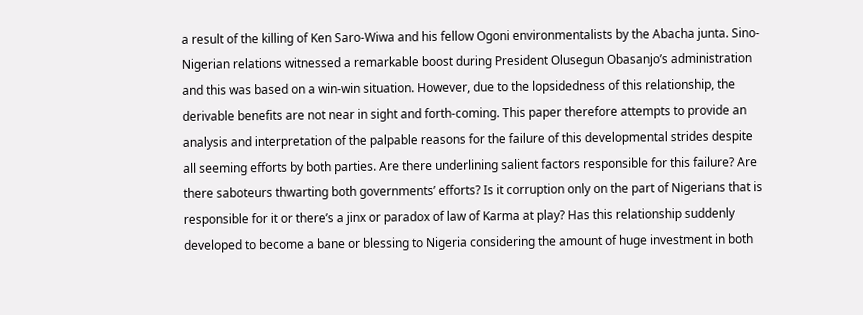a result of the killing of Ken Saro-Wiwa and his fellow Ogoni environmentalists by the Abacha junta. Sino-Nigerian relations witnessed a remarkable boost during President Olusegun Obasanjo’s administration and this was based on a win-win situation. However, due to the lopsidedness of this relationship, the derivable benefits are not near in sight and forth-coming. This paper therefore attempts to provide an analysis and interpretation of the palpable reasons for the failure of this developmental strides despite all seeming efforts by both parties. Are there underlining salient factors responsible for this failure? Are there saboteurs thwarting both governments’ efforts? Is it corruption only on the part of Nigerians that is responsible for it or there’s a jinx or paradox of law of Karma at play? Has this relationship suddenly developed to become a bane or blessing to Nigeria considering the amount of huge investment in both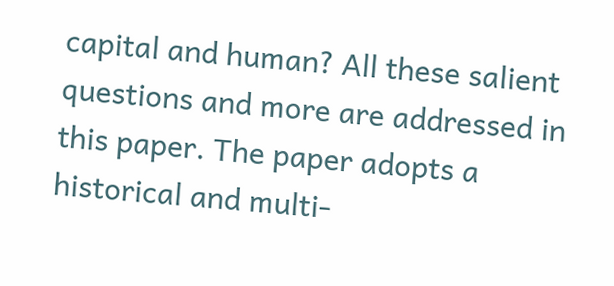capital and human? All these salient questions and more are addressed in this paper. The paper adopts a historical and multi-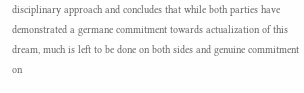disciplinary approach and concludes that while both parties have demonstrated a germane commitment towards actualization of this dream, much is left to be done on both sides and genuine commitment on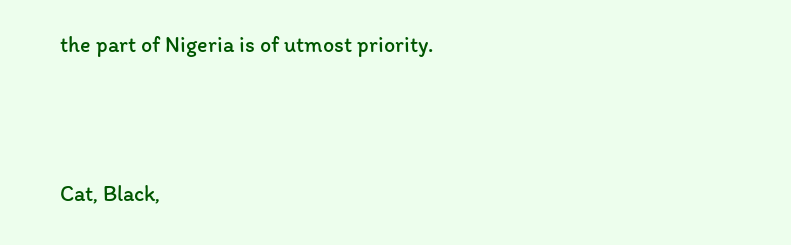the part of Nigeria is of utmost priority.



Cat, Black,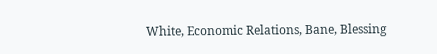White, Economic Relations, Bane, Blessing